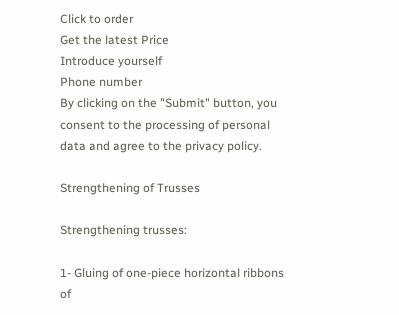Click to order
Get the latest Price
Introduce yourself
Phone number
By clicking on the "Submit" button, you consent to the processing of personal data and agree to the privacy policy.

Strengthening of Trusses

Strengthening trusses:

1- Gluing of one-piece horizontal ribbons of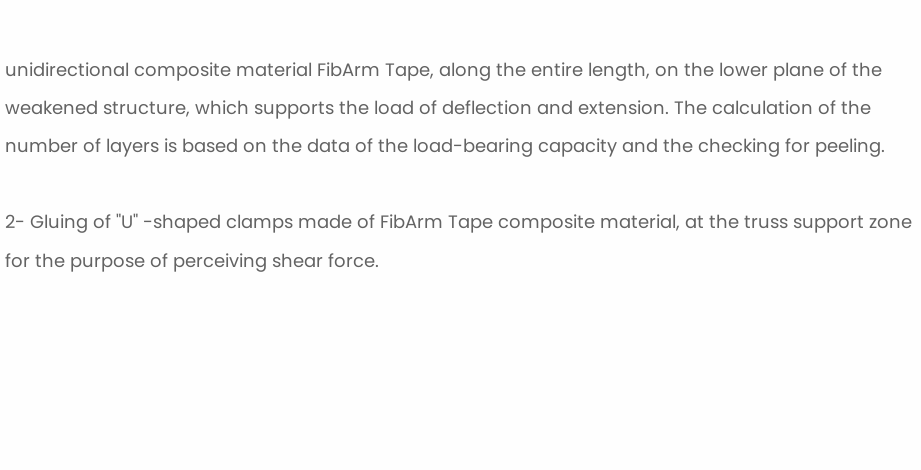unidirectional composite material FibArm Tape, along the entire length, on the lower plane of the weakened structure, which supports the load of deflection and extension. The calculation of the number of layers is based on the data of the load-bearing capacity and the checking for peeling.

2- Gluing of "U" -shaped clamps made of FibArm Tape composite material, at the truss support zone for the purpose of perceiving shear force.